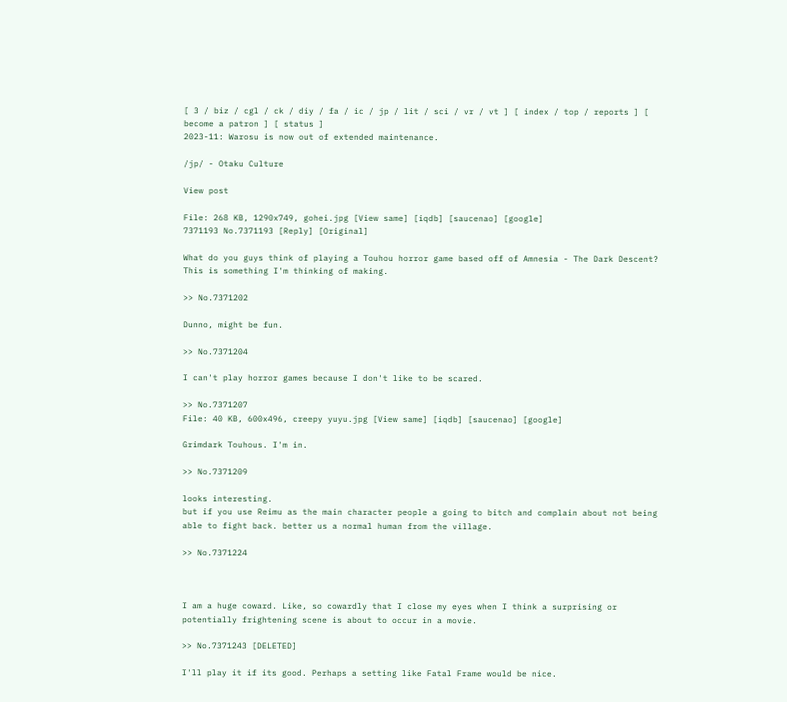[ 3 / biz / cgl / ck / diy / fa / ic / jp / lit / sci / vr / vt ] [ index / top / reports ] [ become a patron ] [ status ]
2023-11: Warosu is now out of extended maintenance.

/jp/ - Otaku Culture

View post

File: 268 KB, 1290x749, gohei.jpg [View same] [iqdb] [saucenao] [google]
7371193 No.7371193 [Reply] [Original]

What do you guys think of playing a Touhou horror game based off of Amnesia - The Dark Descent? This is something I'm thinking of making.

>> No.7371202

Dunno, might be fun.

>> No.7371204

I can't play horror games because I don't like to be scared.

>> No.7371207
File: 40 KB, 600x496, creepy yuyu.jpg [View same] [iqdb] [saucenao] [google]

Grimdark Touhous. I'm in.

>> No.7371209

looks interesting.
but if you use Reimu as the main character people a going to bitch and complain about not being able to fight back. better us a normal human from the village.

>> No.7371224



I am a huge coward. Like, so cowardly that I close my eyes when I think a surprising or potentially frightening scene is about to occur in a movie.

>> No.7371243 [DELETED]

I'll play it if its good. Perhaps a setting like Fatal Frame would be nice.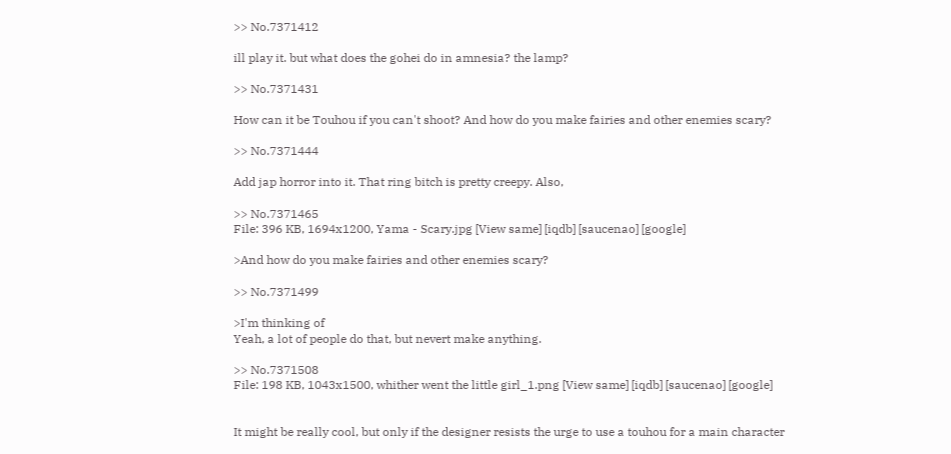>> No.7371412

ill play it. but what does the gohei do in amnesia? the lamp?

>> No.7371431

How can it be Touhou if you can't shoot? And how do you make fairies and other enemies scary?

>> No.7371444

Add jap horror into it. That ring bitch is pretty creepy. Also,

>> No.7371465
File: 396 KB, 1694x1200, Yama - Scary.jpg [View same] [iqdb] [saucenao] [google]

>And how do you make fairies and other enemies scary?

>> No.7371499

>I'm thinking of
Yeah, a lot of people do that, but nevert make anything.

>> No.7371508
File: 198 KB, 1043x1500, whither went the little girl_1.png [View same] [iqdb] [saucenao] [google]


It might be really cool, but only if the designer resists the urge to use a touhou for a main character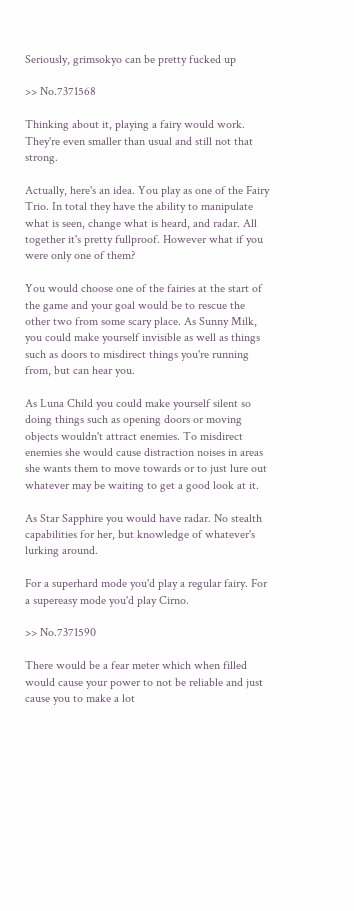Seriously, grimsokyo can be pretty fucked up

>> No.7371568

Thinking about it, playing a fairy would work. They're even smaller than usual and still not that strong.

Actually, here's an idea. You play as one of the Fairy Trio. In total they have the ability to manipulate what is seen, change what is heard, and radar. All together it's pretty fullproof. However what if you were only one of them?

You would choose one of the fairies at the start of the game and your goal would be to rescue the other two from some scary place. As Sunny Milk, you could make yourself invisible as well as things such as doors to misdirect things you're running from, but can hear you.

As Luna Child you could make yourself silent so doing things such as opening doors or moving objects wouldn't attract enemies. To misdirect enemies she would cause distraction noises in areas she wants them to move towards or to just lure out whatever may be waiting to get a good look at it.

As Star Sapphire you would have radar. No stealth capabilities for her, but knowledge of whatever's lurking around.

For a superhard mode you'd play a regular fairy. For a supereasy mode you'd play Cirno.

>> No.7371590

There would be a fear meter which when filled would cause your power to not be reliable and just cause you to make a lot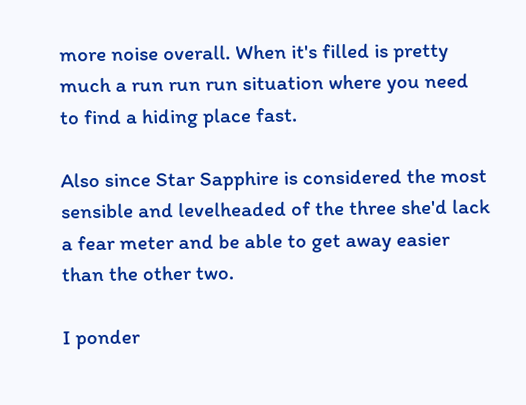more noise overall. When it's filled is pretty much a run run run situation where you need to find a hiding place fast.

Also since Star Sapphire is considered the most sensible and levelheaded of the three she'd lack a fear meter and be able to get away easier than the other two.

I ponder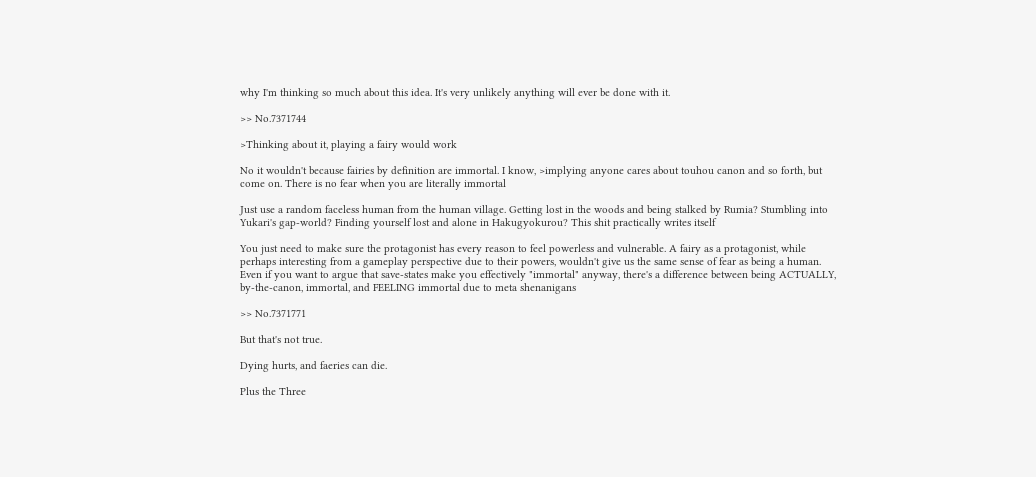why I'm thinking so much about this idea. It's very unlikely anything will ever be done with it.

>> No.7371744

>Thinking about it, playing a fairy would work

No it wouldn't because fairies by definition are immortal. I know, >implying anyone cares about touhou canon and so forth, but come on. There is no fear when you are literally immortal

Just use a random faceless human from the human village. Getting lost in the woods and being stalked by Rumia? Stumbling into Yukari's gap-world? Finding yourself lost and alone in Hakugyokurou? This shit practically writes itself

You just need to make sure the protagonist has every reason to feel powerless and vulnerable. A fairy as a protagonist, while perhaps interesting from a gameplay perspective due to their powers, wouldn't give us the same sense of fear as being a human. Even if you want to argue that save-states make you effectively "immortal" anyway, there's a difference between being ACTUALLY, by-the-canon, immortal, and FEELING immortal due to meta shenanigans

>> No.7371771

But that's not true.

Dying hurts, and faeries can die.

Plus the Three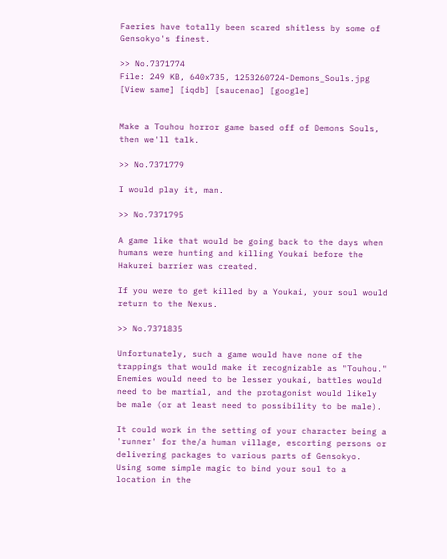Faeries have totally been scared shitless by some of Gensokyo's finest.

>> No.7371774
File: 249 KB, 640x735, 1253260724-Demons_Souls.jpg [View same] [iqdb] [saucenao] [google]


Make a Touhou horror game based off of Demons Souls, then we'll talk.

>> No.7371779

I would play it, man.

>> No.7371795

A game like that would be going back to the days when humans were hunting and killing Youkai before the Hakurei barrier was created.

If you were to get killed by a Youkai, your soul would return to the Nexus.

>> No.7371835

Unfortunately, such a game would have none of the trappings that would make it recognizable as "Touhou." Enemies would need to be lesser youkai, battles would need to be martial, and the protagonist would likely be male (or at least need to possibility to be male).

It could work in the setting of your character being a 'runner' for the/a human village, escorting persons or delivering packages to various parts of Gensokyo. Using some simple magic to bind your soul to a location in the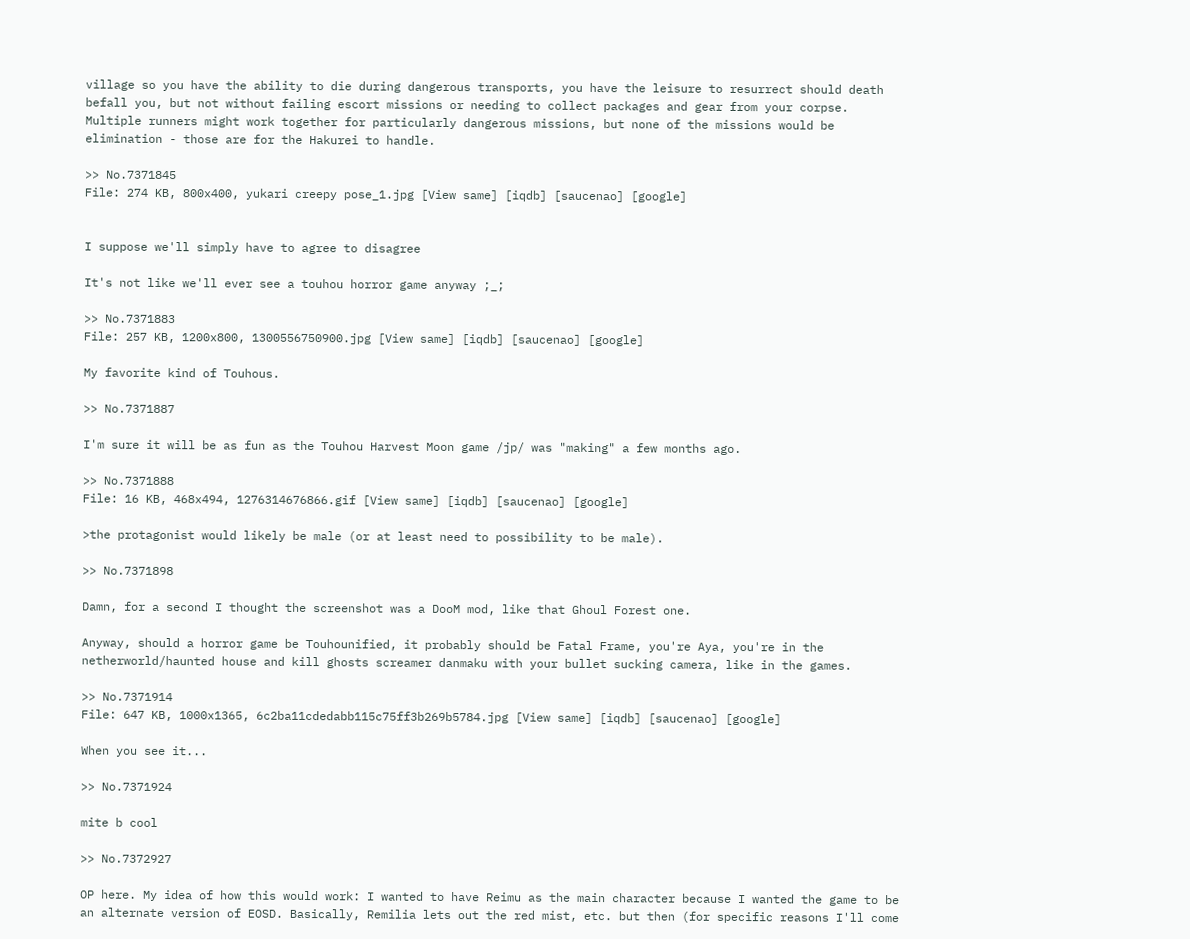village so you have the ability to die during dangerous transports, you have the leisure to resurrect should death befall you, but not without failing escort missions or needing to collect packages and gear from your corpse. Multiple runners might work together for particularly dangerous missions, but none of the missions would be elimination - those are for the Hakurei to handle.

>> No.7371845
File: 274 KB, 800x400, yukari creepy pose_1.jpg [View same] [iqdb] [saucenao] [google]


I suppose we'll simply have to agree to disagree

It's not like we'll ever see a touhou horror game anyway ;_;

>> No.7371883
File: 257 KB, 1200x800, 1300556750900.jpg [View same] [iqdb] [saucenao] [google]

My favorite kind of Touhous.

>> No.7371887

I'm sure it will be as fun as the Touhou Harvest Moon game /jp/ was "making" a few months ago.

>> No.7371888
File: 16 KB, 468x494, 1276314676866.gif [View same] [iqdb] [saucenao] [google]

>the protagonist would likely be male (or at least need to possibility to be male).

>> No.7371898

Damn, for a second I thought the screenshot was a DooM mod, like that Ghoul Forest one.

Anyway, should a horror game be Touhounified, it probably should be Fatal Frame, you're Aya, you're in the netherworld/haunted house and kill ghosts screamer danmaku with your bullet sucking camera, like in the games.

>> No.7371914
File: 647 KB, 1000x1365, 6c2ba11cdedabb115c75ff3b269b5784.jpg [View same] [iqdb] [saucenao] [google]

When you see it...

>> No.7371924

mite b cool

>> No.7372927

OP here. My idea of how this would work: I wanted to have Reimu as the main character because I wanted the game to be an alternate version of EOSD. Basically, Remilia lets out the red mist, etc. but then (for specific reasons I'll come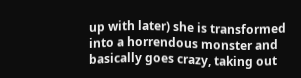up with later) she is transformed into a horrendous monster and basically goes crazy, taking out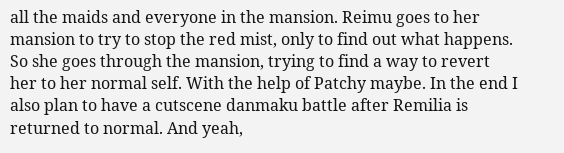all the maids and everyone in the mansion. Reimu goes to her mansion to try to stop the red mist, only to find out what happens. So she goes through the mansion, trying to find a way to revert her to her normal self. With the help of Patchy maybe. In the end I also plan to have a cutscene danmaku battle after Remilia is returned to normal. And yeah,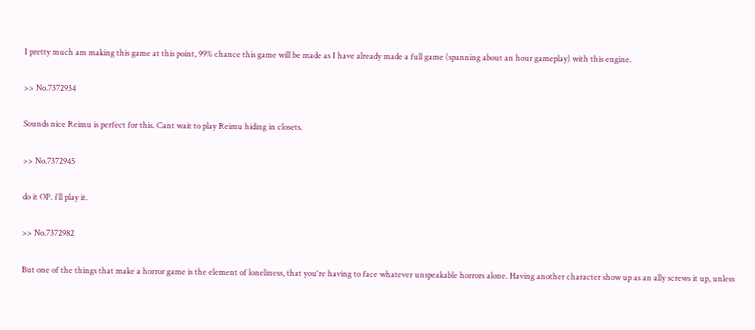I pretty much am making this game at this point, 99% chance this game will be made as I have already made a full game (spanning about an hour gameplay) with this engine.

>> No.7372934

Sounds nice Reimu is perfect for this. Cant wait to play Reimu hiding in closets.

>> No.7372945

do it OP. i'll play it.

>> No.7372982

But one of the things that make a horror game is the element of loneliness, that you're having to face whatever unspeakable horrors alone. Having another character show up as an ally screws it up, unless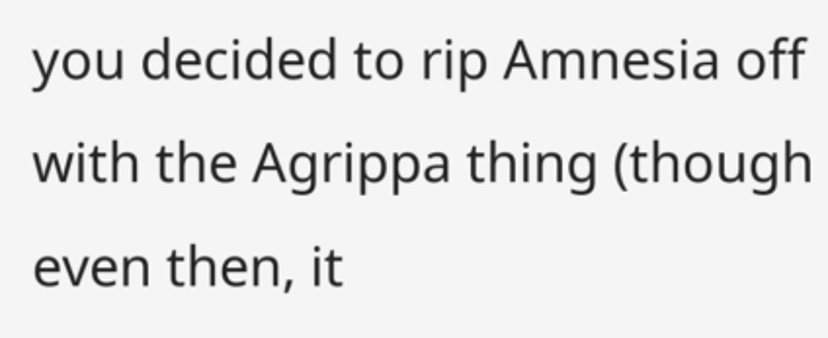you decided to rip Amnesia off with the Agrippa thing (though even then, it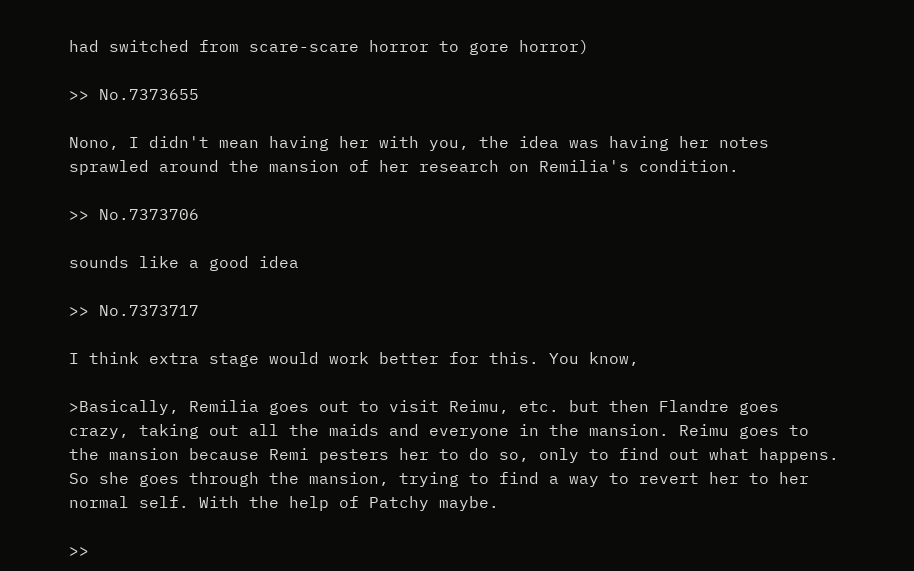had switched from scare-scare horror to gore horror)

>> No.7373655

Nono, I didn't mean having her with you, the idea was having her notes sprawled around the mansion of her research on Remilia's condition.

>> No.7373706

sounds like a good idea

>> No.7373717

I think extra stage would work better for this. You know,

>Basically, Remilia goes out to visit Reimu, etc. but then Flandre goes crazy, taking out all the maids and everyone in the mansion. Reimu goes to the mansion because Remi pesters her to do so, only to find out what happens. So she goes through the mansion, trying to find a way to revert her to her normal self. With the help of Patchy maybe.

>>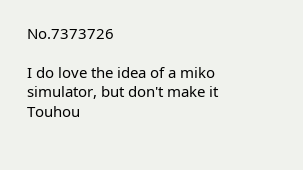No.7373726

I do love the idea of a miko simulator, but don't make it Touhou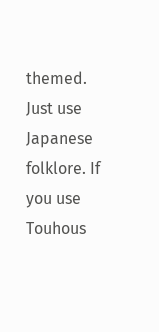themed. Just use Japanese folklore. If you use Touhous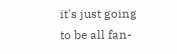it's just going to be all fan-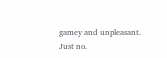gamey and unpleasant. Just no.